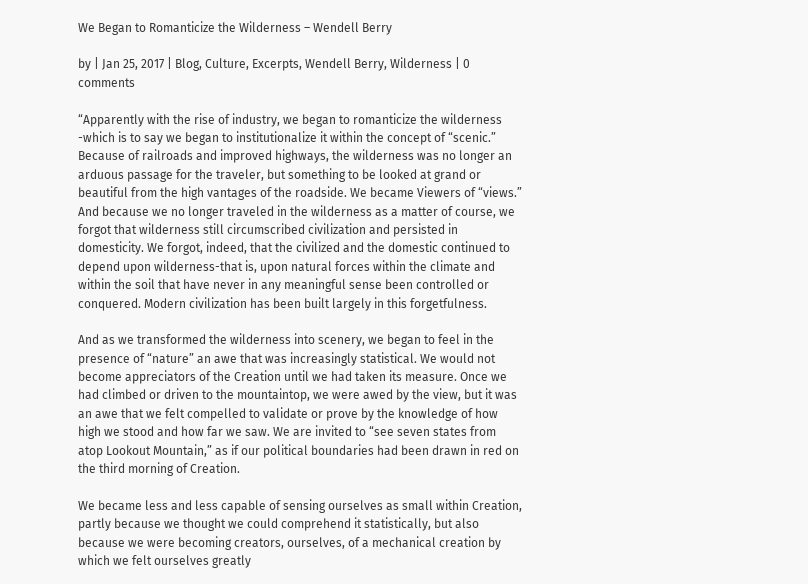We Began to Romanticize the Wilderness – Wendell Berry

by | Jan 25, 2017 | Blog, Culture, Excerpts, Wendell Berry, Wilderness | 0 comments

“Apparently with the rise of industry, we began to romanticize the wilderness -which is to say we began to institutionalize it within the concept of “scenic.” Because of railroads and improved highways, the wilderness was no longer an arduous passage for the traveler, but something to be looked at grand or beautiful from the high vantages of the roadside. We became Viewers of “views.” And because we no longer traveled in the wilderness as a matter of course, we forgot that wilderness still circumscribed civilization and persisted in domesticity. We forgot, indeed, that the civilized and the domestic continued to depend upon wilderness-that is, upon natural forces within the climate and within the soil that have never in any meaningful sense been controlled or conquered. Modern civilization has been built largely in this forgetfulness.

And as we transformed the wilderness into scenery, we began to feel in the presence of “nature” an awe that was increasingly statistical. We would not become appreciators of the Creation until we had taken its measure. Once we had climbed or driven to the mountaintop, we were awed by the view, but it was an awe that we felt compelled to validate or prove by the knowledge of how high we stood and how far we saw. We are invited to “see seven states from atop Lookout Mountain,” as if our political boundaries had been drawn in red on the third morning of Creation.

We became less and less capable of sensing ourselves as small within Creation, partly because we thought we could comprehend it statistically, but also because we were becoming creators, ourselves, of a mechanical creation by which we felt ourselves greatly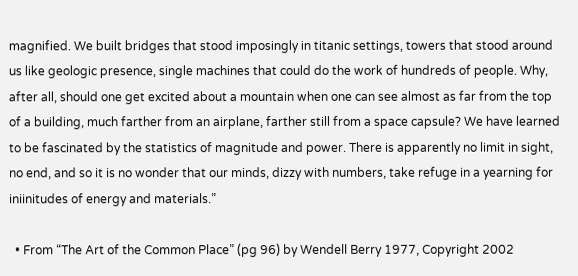magnified. We built bridges that stood imposingly in titanic settings, towers that stood around us like geologic presence, single machines that could do the work of hundreds of people. Why, after all, should one get excited about a mountain when one can see almost as far from the top of a building, much farther from an airplane, farther still from a space capsule? We have learned to be fascinated by the statistics of magnitude and power. There is apparently no limit in sight, no end, and so it is no wonder that our minds, dizzy with numbers, take refuge in a yearning for iniinitudes of energy and materials.”

  • From “The Art of the Common Place” (pg 96) by Wendell Berry 1977, Copyright 2002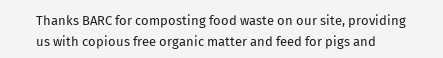Thanks BARC for composting food waste on our site, providing us with copious free organic matter and feed for pigs and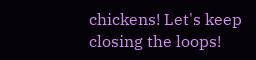chickens! Let's keep closing the loops!